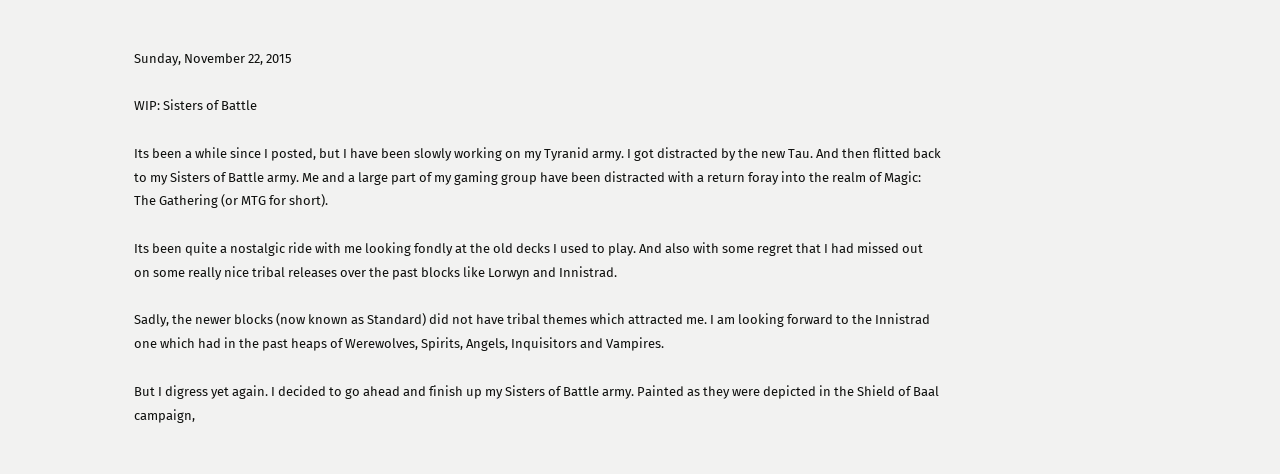Sunday, November 22, 2015

WIP: Sisters of Battle

Its been a while since I posted, but I have been slowly working on my Tyranid army. I got distracted by the new Tau. And then flitted back to my Sisters of Battle army. Me and a large part of my gaming group have been distracted with a return foray into the realm of Magic: The Gathering (or MTG for short).

Its been quite a nostalgic ride with me looking fondly at the old decks I used to play. And also with some regret that I had missed out on some really nice tribal releases over the past blocks like Lorwyn and Innistrad.

Sadly, the newer blocks (now known as Standard) did not have tribal themes which attracted me. I am looking forward to the Innistrad one which had in the past heaps of Werewolves, Spirits, Angels, Inquisitors and Vampires.

But I digress yet again. I decided to go ahead and finish up my Sisters of Battle army. Painted as they were depicted in the Shield of Baal campaign,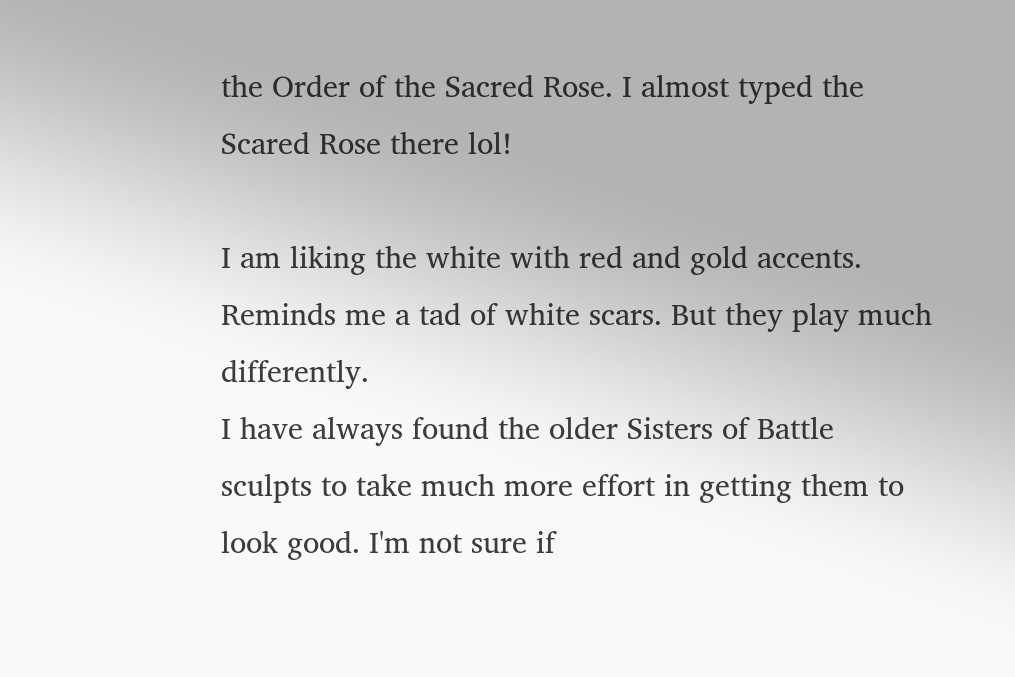the Order of the Sacred Rose. I almost typed the Scared Rose there lol!

I am liking the white with red and gold accents. Reminds me a tad of white scars. But they play much differently.
I have always found the older Sisters of Battle sculpts to take much more effort in getting them to look good. I'm not sure if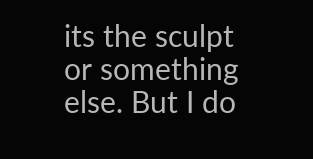its the sculpt or something else. But I do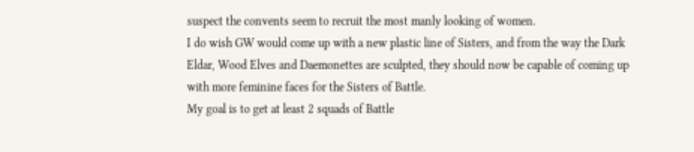suspect the convents seem to recruit the most manly looking of women.
I do wish GW would come up with a new plastic line of Sisters, and from the way the Dark Eldar, Wood Elves and Daemonettes are sculpted, they should now be capable of coming up with more feminine faces for the Sisters of Battle.
My goal is to get at least 2 squads of Battle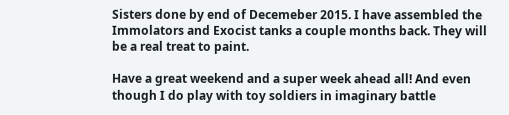Sisters done by end of Decemeber 2015. I have assembled the Immolators and Exocist tanks a couple months back. They will be a real treat to paint.

Have a great weekend and a super week ahead all! And even though I do play with toy soldiers in imaginary battle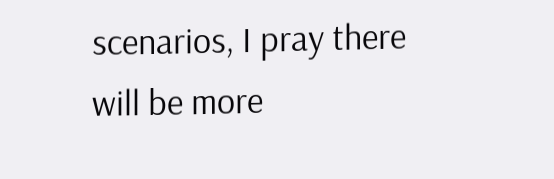scenarios, I pray there will be more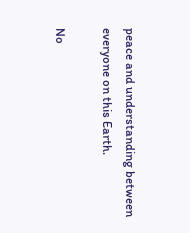peace and understanding between everyone on this Earth.

No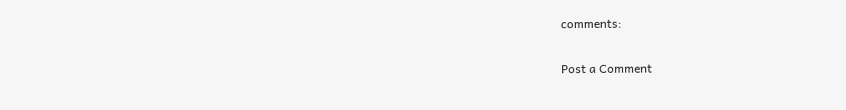comments:

Post a Comment